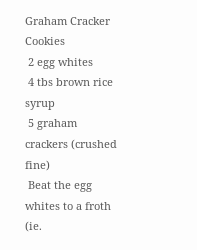Graham Cracker Cookies
 2 egg whites
 4 tbs brown rice syrup
 5 graham crackers (crushed fine)
 Beat the egg whites to a froth (ie.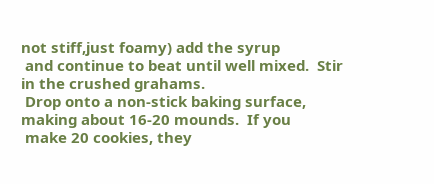not stiff,just foamy) add the syrup
 and continue to beat until well mixed.  Stir in the crushed grahams.
 Drop onto a non-stick baking surface, making about 16-20 mounds.  If you
 make 20 cookies, they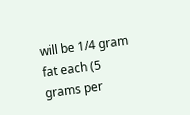will be 1/4 gram fat each (5 grams per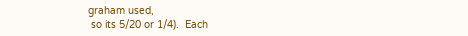graham used,
 so its 5/20 or 1/4).  Each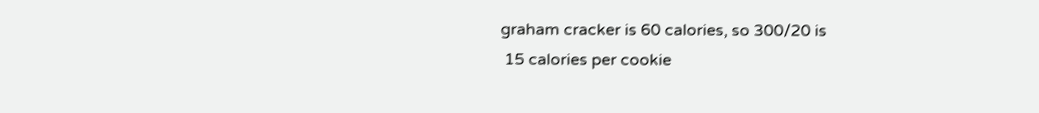graham cracker is 60 calories, so 300/20 is
 15 calories per cookie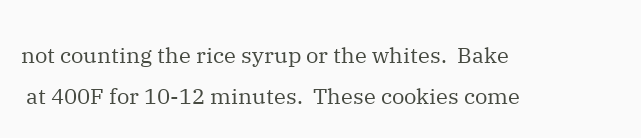not counting the rice syrup or the whites.  Bake
 at 400F for 10-12 minutes.  These cookies come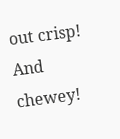out crisp!  And chewey!